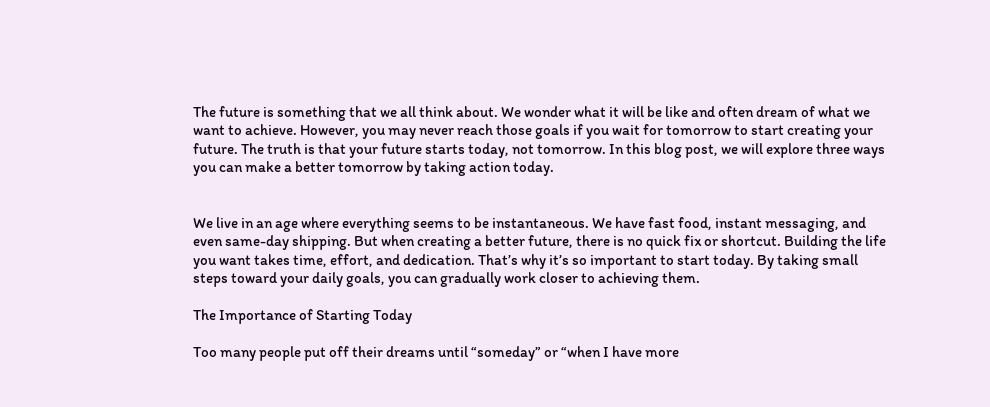The future is something that we all think about. We wonder what it will be like and often dream of what we want to achieve. However, you may never reach those goals if you wait for tomorrow to start creating your future. The truth is that your future starts today, not tomorrow. In this blog post, we will explore three ways you can make a better tomorrow by taking action today.


We live in an age where everything seems to be instantaneous. We have fast food, instant messaging, and even same-day shipping. But when creating a better future, there is no quick fix or shortcut. Building the life you want takes time, effort, and dedication. That’s why it’s so important to start today. By taking small steps toward your daily goals, you can gradually work closer to achieving them.

The Importance of Starting Today

Too many people put off their dreams until “someday” or “when I have more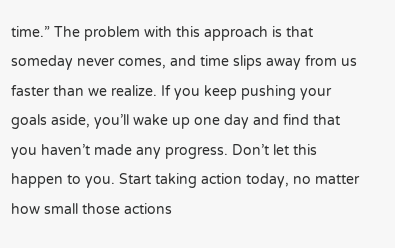time.” The problem with this approach is that someday never comes, and time slips away from us faster than we realize. If you keep pushing your goals aside, you’ll wake up one day and find that you haven’t made any progress. Don’t let this happen to you. Start taking action today, no matter how small those actions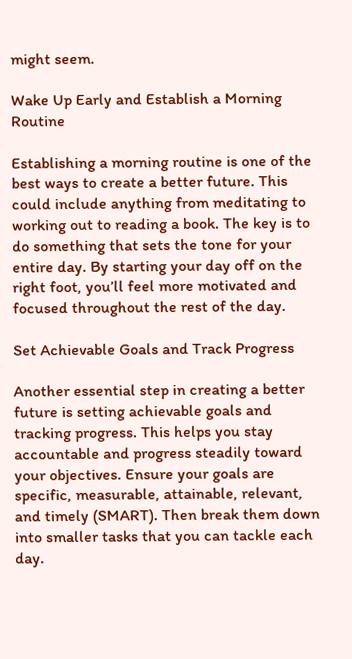might seem.

Wake Up Early and Establish a Morning Routine

Establishing a morning routine is one of the best ways to create a better future. This could include anything from meditating to working out to reading a book. The key is to do something that sets the tone for your entire day. By starting your day off on the right foot, you’ll feel more motivated and focused throughout the rest of the day.

Set Achievable Goals and Track Progress

Another essential step in creating a better future is setting achievable goals and tracking progress. This helps you stay accountable and progress steadily toward your objectives. Ensure your goals are specific, measurable, attainable, relevant, and timely (SMART). Then break them down into smaller tasks that you can tackle each day.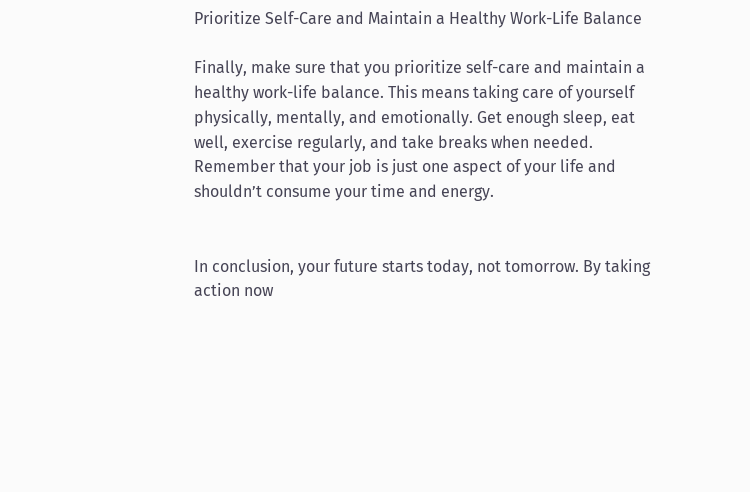Prioritize Self-Care and Maintain a Healthy Work-Life Balance

Finally, make sure that you prioritize self-care and maintain a healthy work-life balance. This means taking care of yourself physically, mentally, and emotionally. Get enough sleep, eat well, exercise regularly, and take breaks when needed. Remember that your job is just one aspect of your life and shouldn’t consume your time and energy.


In conclusion, your future starts today, not tomorrow. By taking action now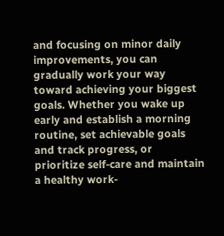and focusing on minor daily improvements, you can gradually work your way toward achieving your biggest goals. Whether you wake up early and establish a morning routine, set achievable goals and track progress, or prioritize self-care and maintain a healthy work-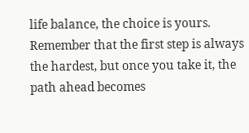life balance, the choice is yours. Remember that the first step is always the hardest, but once you take it, the path ahead becomes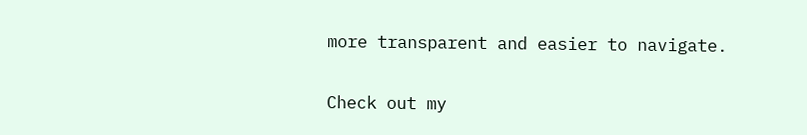more transparent and easier to navigate.

Check out my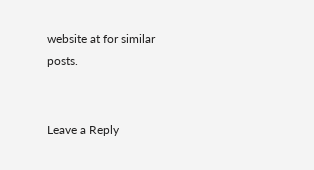website at for similar posts.


Leave a Reply